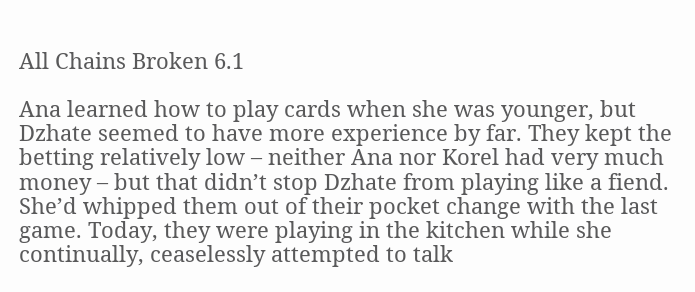All Chains Broken 6.1

Ana learned how to play cards when she was younger, but Dzhate seemed to have more experience by far. They kept the betting relatively low – neither Ana nor Korel had very much money – but that didn’t stop Dzhate from playing like a fiend. She’d whipped them out of their pocket change with the last game. Today, they were playing in the kitchen while she continually, ceaselessly attempted to talk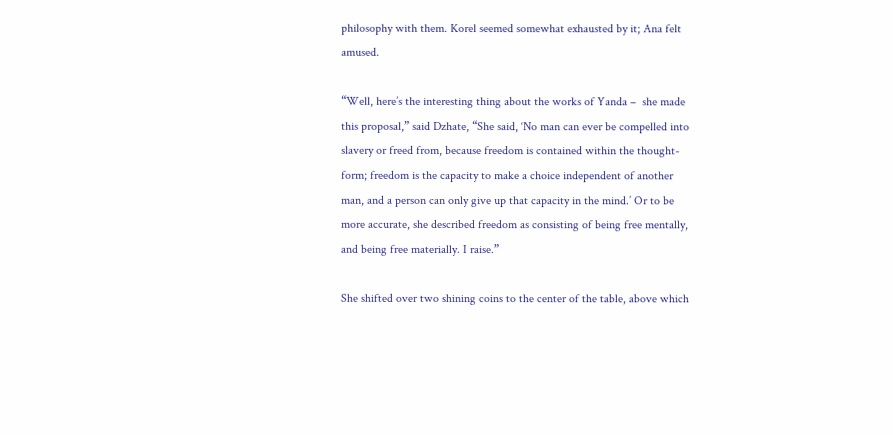philosophy with them. Korel seemed somewhat exhausted by it; Ana felt amused.

“Well, here’s the interesting thing about the works of Yanda –  she made this proposal,” said Dzhate, “She said, ‘No man can ever be compelled into slavery or freed from, because freedom is contained within the thought-form; freedom is the capacity to make a choice independent of another man, and a person can only give up that capacity in the mind.’ Or to be more accurate, she described freedom as consisting of being free mentally, and being free materially. I raise.”

She shifted over two shining coins to the center of the table, above which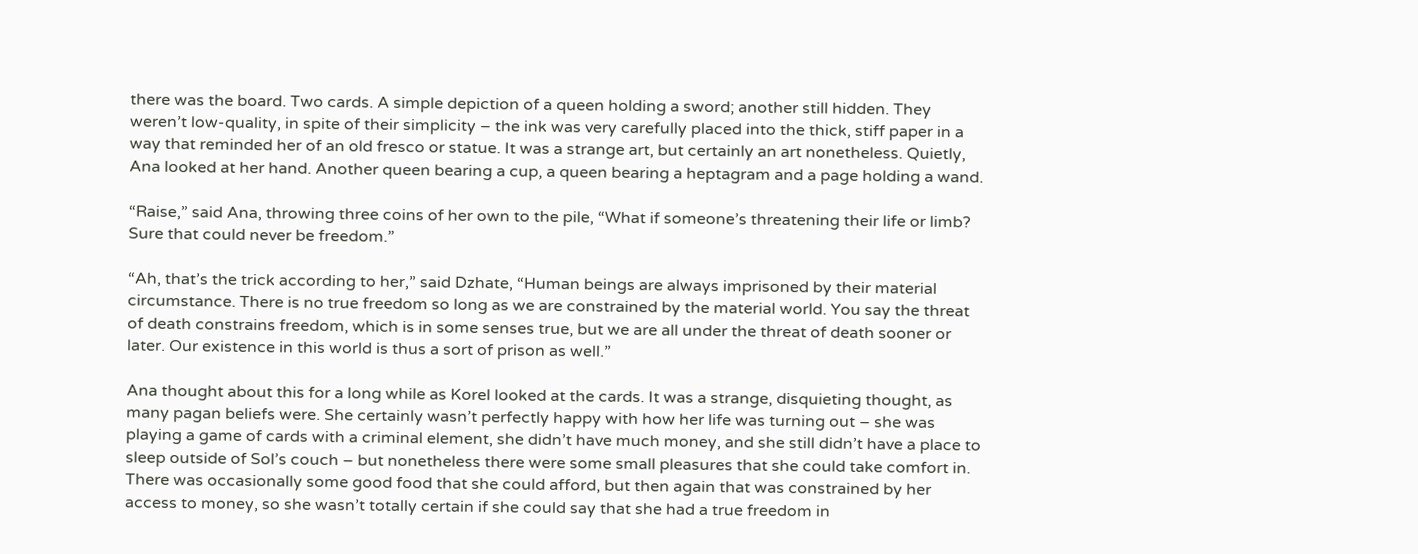there was the board. Two cards. A simple depiction of a queen holding a sword; another still hidden. They weren’t low-quality, in spite of their simplicity – the ink was very carefully placed into the thick, stiff paper in a way that reminded her of an old fresco or statue. It was a strange art, but certainly an art nonetheless. Quietly, Ana looked at her hand. Another queen bearing a cup, a queen bearing a heptagram and a page holding a wand.

“Raise,” said Ana, throwing three coins of her own to the pile, “What if someone’s threatening their life or limb? Sure that could never be freedom.”

“Ah, that’s the trick according to her,” said Dzhate, “Human beings are always imprisoned by their material circumstance. There is no true freedom so long as we are constrained by the material world. You say the threat of death constrains freedom, which is in some senses true, but we are all under the threat of death sooner or later. Our existence in this world is thus a sort of prison as well.”

Ana thought about this for a long while as Korel looked at the cards. It was a strange, disquieting thought, as many pagan beliefs were. She certainly wasn’t perfectly happy with how her life was turning out – she was playing a game of cards with a criminal element, she didn’t have much money, and she still didn’t have a place to sleep outside of Sol’s couch – but nonetheless there were some small pleasures that she could take comfort in. There was occasionally some good food that she could afford, but then again that was constrained by her access to money, so she wasn’t totally certain if she could say that she had a true freedom in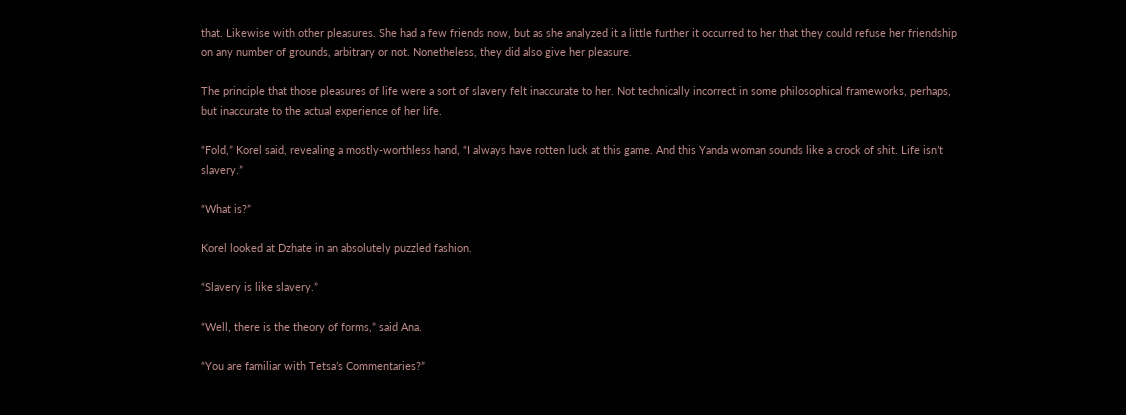that. Likewise with other pleasures. She had a few friends now, but as she analyzed it a little further it occurred to her that they could refuse her friendship on any number of grounds, arbitrary or not. Nonetheless, they did also give her pleasure.

The principle that those pleasures of life were a sort of slavery felt inaccurate to her. Not technically incorrect in some philosophical frameworks, perhaps, but inaccurate to the actual experience of her life.

“Fold,” Korel said, revealing a mostly-worthless hand, “I always have rotten luck at this game. And this Yanda woman sounds like a crock of shit. Life isn’t slavery.”

“What is?”

Korel looked at Dzhate in an absolutely puzzled fashion.

“Slavery is like slavery.”

“Well, there is the theory of forms,” said Ana.

“You are familiar with Tetsa’s Commentaries?”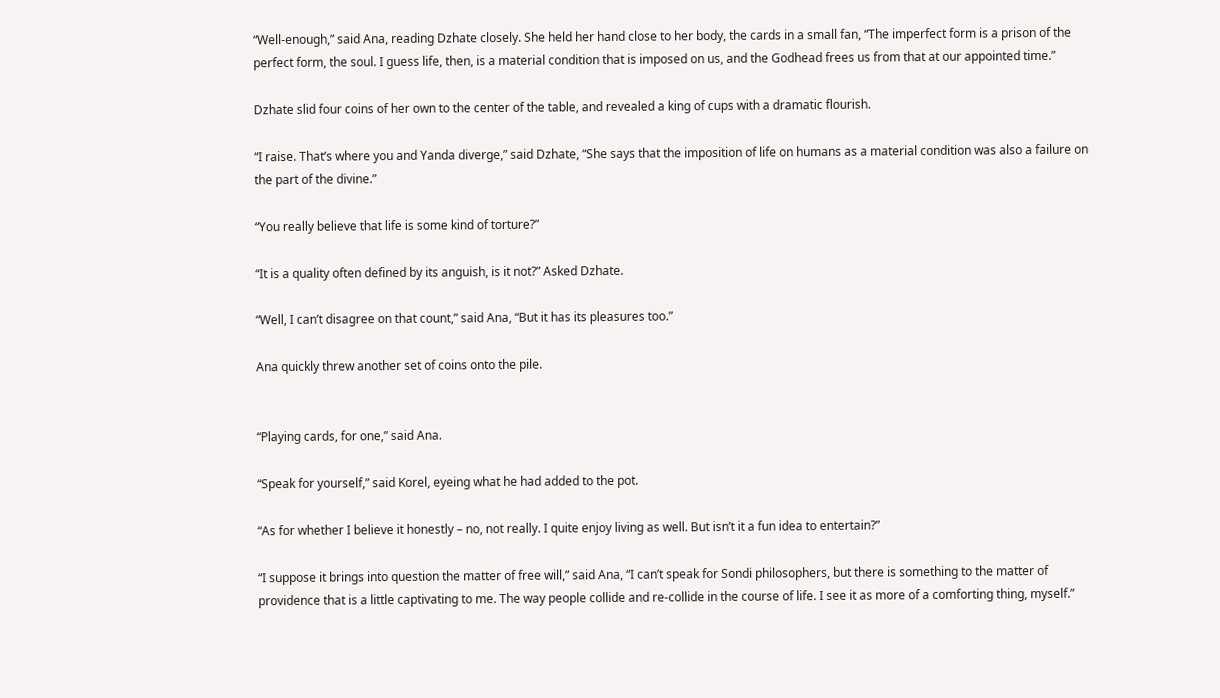“Well-enough,” said Ana, reading Dzhate closely. She held her hand close to her body, the cards in a small fan, “The imperfect form is a prison of the perfect form, the soul. I guess life, then, is a material condition that is imposed on us, and the Godhead frees us from that at our appointed time.”

Dzhate slid four coins of her own to the center of the table, and revealed a king of cups with a dramatic flourish.

“I raise. That’s where you and Yanda diverge,” said Dzhate, “She says that the imposition of life on humans as a material condition was also a failure on the part of the divine.”

“You really believe that life is some kind of torture?”

“It is a quality often defined by its anguish, is it not?” Asked Dzhate.

“Well, I can’t disagree on that count,” said Ana, “But it has its pleasures too.”

Ana quickly threw another set of coins onto the pile.


“Playing cards, for one,” said Ana.

“Speak for yourself,” said Korel, eyeing what he had added to the pot.

“As for whether I believe it honestly – no, not really. I quite enjoy living as well. But isn’t it a fun idea to entertain?”

“I suppose it brings into question the matter of free will,” said Ana, “I can’t speak for Sondi philosophers, but there is something to the matter of providence that is a little captivating to me. The way people collide and re-collide in the course of life. I see it as more of a comforting thing, myself.”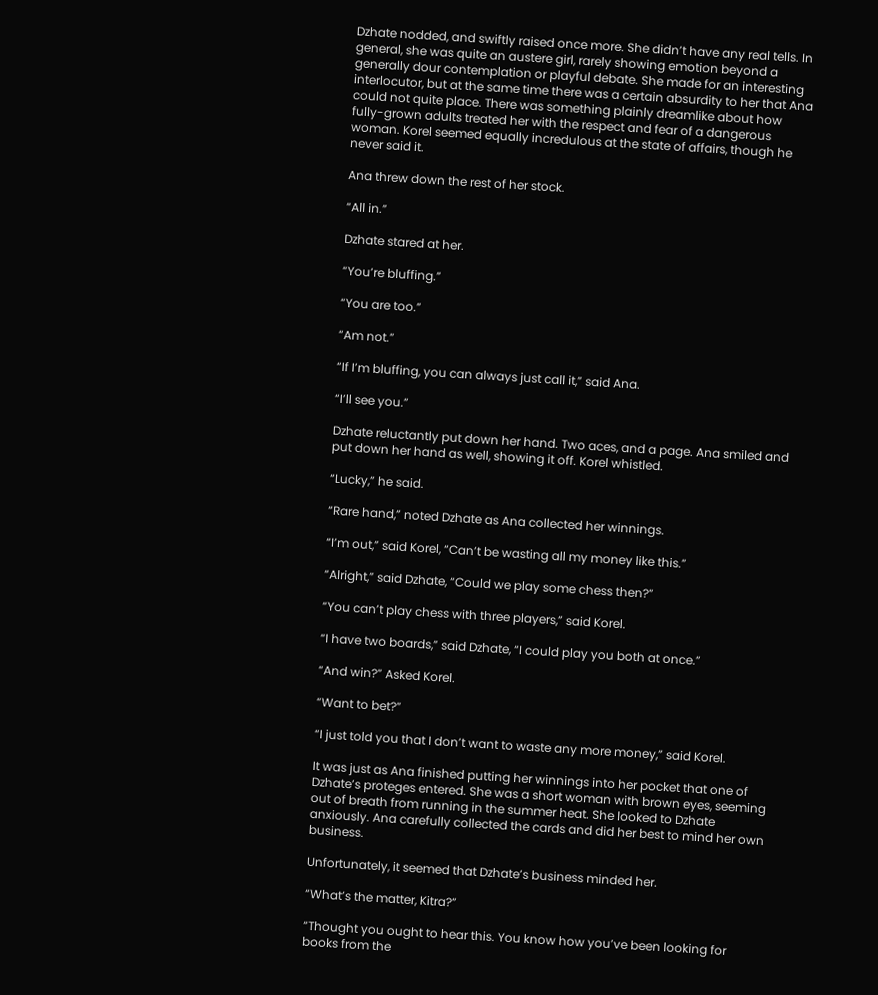Dzhate nodded, and swiftly raised once more. She didn’t have any real tells. In general, she was quite an austere girl, rarely showing emotion beyond a generally dour contemplation or playful debate. She made for an interesting interlocutor, but at the same time there was a certain absurdity to her that Ana could not quite place. There was something plainly dreamlike about how fully-grown adults treated her with the respect and fear of a dangerous woman. Korel seemed equally incredulous at the state of affairs, though he never said it.

Ana threw down the rest of her stock.

“All in.”

Dzhate stared at her.

“You’re bluffing.”

“You are too.”

“Am not.”

“If I’m bluffing, you can always just call it,” said Ana.

“I’ll see you.”

Dzhate reluctantly put down her hand. Two aces, and a page. Ana smiled and put down her hand as well, showing it off. Korel whistled.

“Lucky,” he said.

“Rare hand,” noted Dzhate as Ana collected her winnings.

“I’m out,” said Korel, “Can’t be wasting all my money like this.”

“Alright,” said Dzhate, “Could we play some chess then?”

“You can’t play chess with three players,” said Korel.

“I have two boards,” said Dzhate, “I could play you both at once.”

“And win?” Asked Korel.

“Want to bet?”

“I just told you that I don’t want to waste any more money,” said Korel.

It was just as Ana finished putting her winnings into her pocket that one of Dzhate’s proteges entered. She was a short woman with brown eyes, seeming out of breath from running in the summer heat. She looked to Dzhate anxiously. Ana carefully collected the cards and did her best to mind her own business.

Unfortunately, it seemed that Dzhate’s business minded her.

“What’s the matter, Kitra?”

“Thought you ought to hear this. You know how you’ve been looking for books from the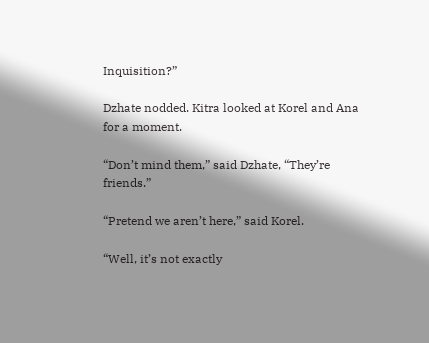Inquisition?”

Dzhate nodded. Kitra looked at Korel and Ana for a moment.

“Don’t mind them,” said Dzhate, “They’re friends.”

“Pretend we aren’t here,” said Korel.

“Well, it’s not exactly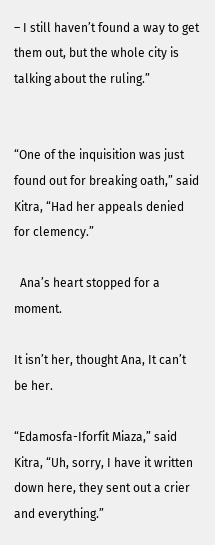– I still haven’t found a way to get them out, but the whole city is talking about the ruling.”


“One of the inquisition was just found out for breaking oath,” said Kitra, “Had her appeals denied for clemency.”

  Ana’s heart stopped for a moment.

It isn’t her, thought Ana, It can’t be her.

“Edamosfa-Iforfit Miaza,” said Kitra, “Uh, sorry, I have it written down here, they sent out a crier and everything.”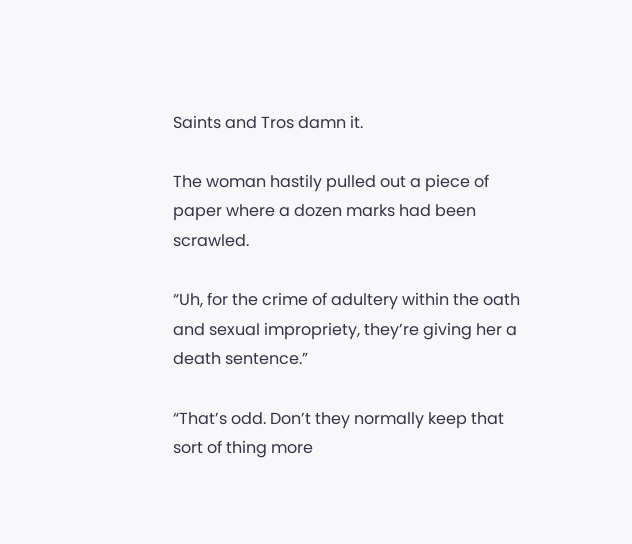Saints and Tros damn it.

The woman hastily pulled out a piece of paper where a dozen marks had been scrawled.

“Uh, for the crime of adultery within the oath and sexual impropriety, they’re giving her a death sentence.”

“That’s odd. Don’t they normally keep that sort of thing more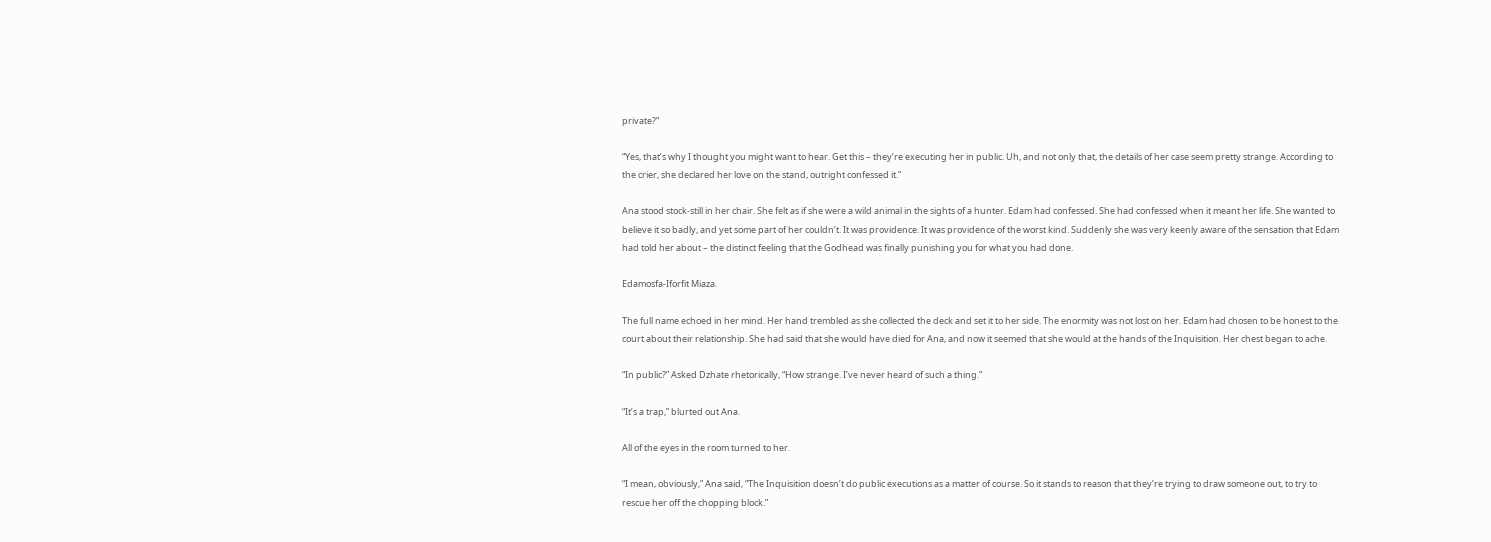private?”

“Yes, that’s why I thought you might want to hear. Get this – they’re executing her in public. Uh, and not only that, the details of her case seem pretty strange. According to the crier, she declared her love on the stand, outright confessed it.”

Ana stood stock-still in her chair. She felt as if she were a wild animal in the sights of a hunter. Edam had confessed. She had confessed when it meant her life. She wanted to believe it so badly, and yet some part of her couldn’t. It was providence. It was providence of the worst kind. Suddenly she was very keenly aware of the sensation that Edam had told her about – the distinct feeling that the Godhead was finally punishing you for what you had done.

Edamosfa-Iforfit Miaza.

The full name echoed in her mind. Her hand trembled as she collected the deck and set it to her side. The enormity was not lost on her. Edam had chosen to be honest to the court about their relationship. She had said that she would have died for Ana, and now it seemed that she would at the hands of the Inquisition. Her chest began to ache.

“In public?” Asked Dzhate rhetorically, “How strange. I’ve never heard of such a thing.”

“It’s a trap,” blurted out Ana.

All of the eyes in the room turned to her.

“I mean, obviously,” Ana said, “The Inquisition doesn’t do public executions as a matter of course. So it stands to reason that they’re trying to draw someone out, to try to rescue her off the chopping block.”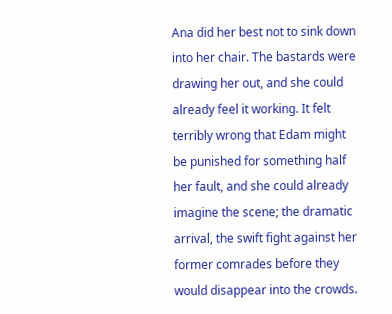Ana did her best not to sink down into her chair. The bastards were drawing her out, and she could already feel it working. It felt terribly wrong that Edam might be punished for something half her fault, and she could already imagine the scene; the dramatic arrival, the swift fight against her former comrades before they would disappear into the crowds.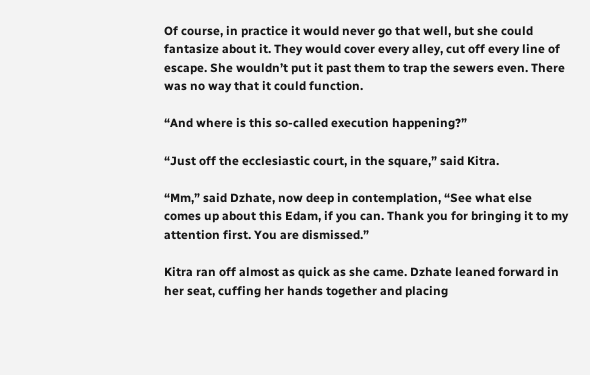Of course, in practice it would never go that well, but she could fantasize about it. They would cover every alley, cut off every line of escape. She wouldn’t put it past them to trap the sewers even. There was no way that it could function.

“And where is this so-called execution happening?”

“Just off the ecclesiastic court, in the square,” said Kitra.

“Mm,” said Dzhate, now deep in contemplation, “See what else comes up about this Edam, if you can. Thank you for bringing it to my attention first. You are dismissed.”

Kitra ran off almost as quick as she came. Dzhate leaned forward in her seat, cuffing her hands together and placing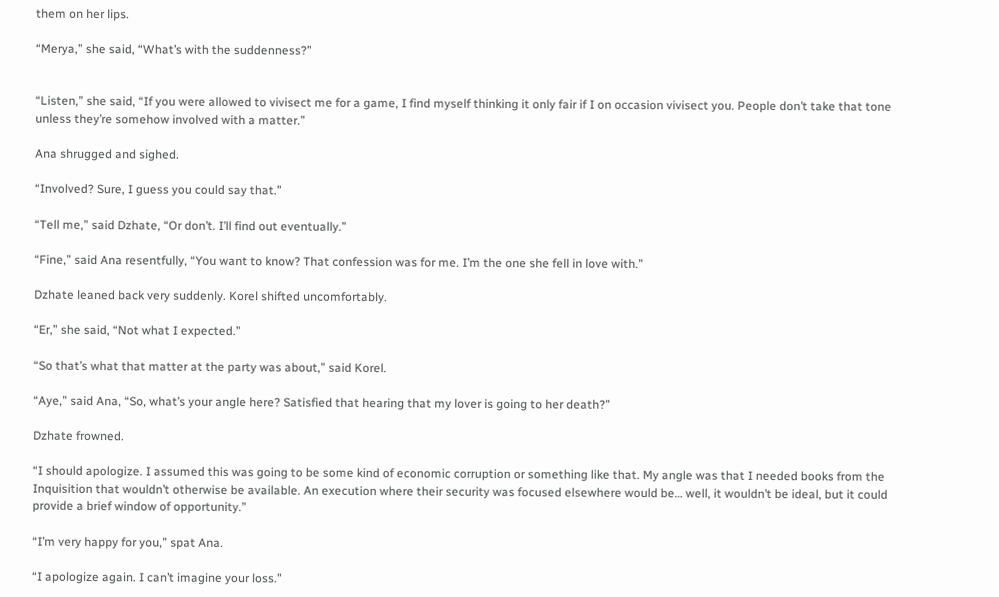them on her lips.

“Merya,” she said, “What’s with the suddenness?”


“Listen,” she said, “If you were allowed to vivisect me for a game, I find myself thinking it only fair if I on occasion vivisect you. People don’t take that tone unless they’re somehow involved with a matter.”

Ana shrugged and sighed.

“Involved? Sure, I guess you could say that.”

“Tell me,” said Dzhate, “Or don’t. I’ll find out eventually.”

“Fine,” said Ana resentfully, “You want to know? That confession was for me. I’m the one she fell in love with.”

Dzhate leaned back very suddenly. Korel shifted uncomfortably.

“Er,” she said, “Not what I expected.”

“So that’s what that matter at the party was about,” said Korel.

“Aye,” said Ana, “So, what’s your angle here? Satisfied that hearing that my lover is going to her death?”

Dzhate frowned.

“I should apologize. I assumed this was going to be some kind of economic corruption or something like that. My angle was that I needed books from the Inquisition that wouldn’t otherwise be available. An execution where their security was focused elsewhere would be… well, it wouldn’t be ideal, but it could provide a brief window of opportunity.”

“I’m very happy for you,” spat Ana.

“I apologize again. I can’t imagine your loss.”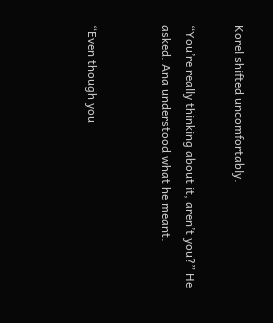Korel shifted uncomfortably.

“You’re really thinking about it, aren’t you?” He asked. Ana understood what he meant.


“Even though you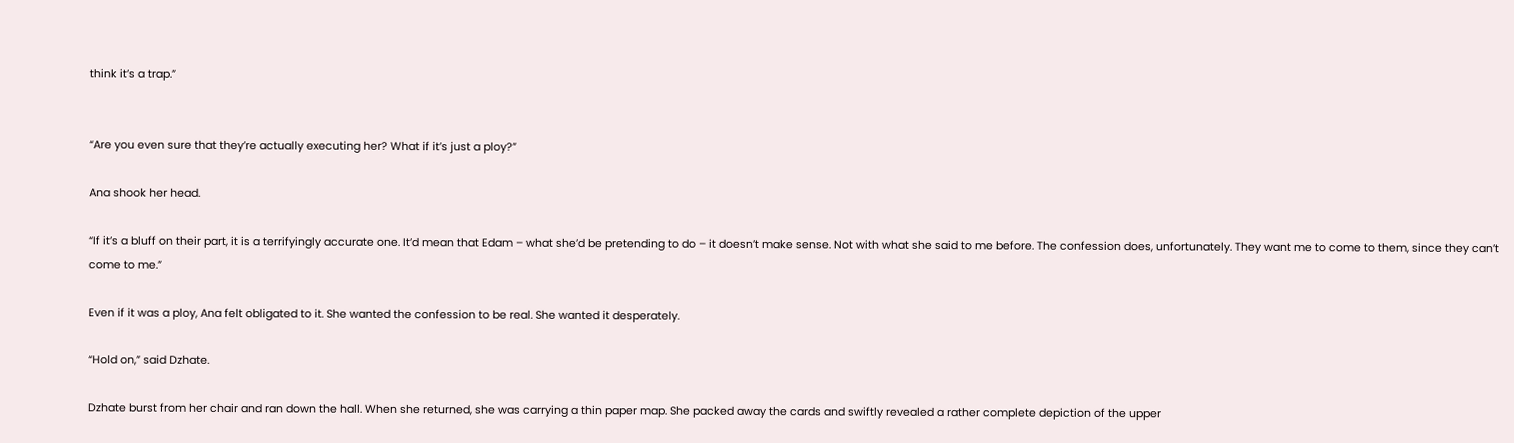think it’s a trap.”


“Are you even sure that they’re actually executing her? What if it’s just a ploy?”

Ana shook her head.

“If it’s a bluff on their part, it is a terrifyingly accurate one. It’d mean that Edam – what she’d be pretending to do – it doesn’t make sense. Not with what she said to me before. The confession does, unfortunately. They want me to come to them, since they can’t come to me.”

Even if it was a ploy, Ana felt obligated to it. She wanted the confession to be real. She wanted it desperately.

“Hold on,” said Dzhate.

Dzhate burst from her chair and ran down the hall. When she returned, she was carrying a thin paper map. She packed away the cards and swiftly revealed a rather complete depiction of the upper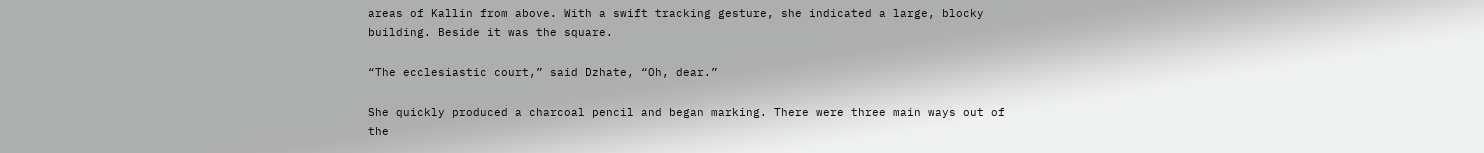areas of Kallin from above. With a swift tracking gesture, she indicated a large, blocky building. Beside it was the square.

“The ecclesiastic court,” said Dzhate, “Oh, dear.”

She quickly produced a charcoal pencil and began marking. There were three main ways out of the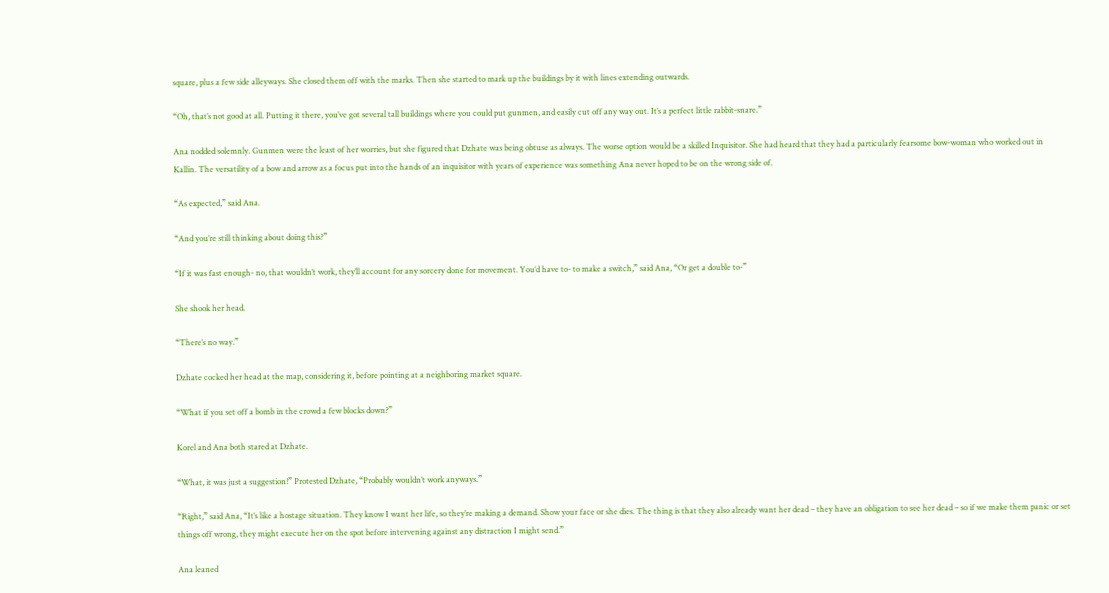square, plus a few side alleyways. She closed them off with the marks. Then she started to mark up the buildings by it with lines extending outwards.

“Oh, that’s not good at all. Putting it there, you’ve got several tall buildings where you could put gunmen, and easily cut off any way out. It’s a perfect little rabbit-snare.”

Ana nodded solemnly. Gunmen were the least of her worries, but she figured that Dzhate was being obtuse as always. The worse option would be a skilled Inquisitor. She had heard that they had a particularly fearsome bow-woman who worked out in Kallin. The versatility of a bow and arrow as a focus put into the hands of an inquisitor with years of experience was something Ana never hoped to be on the wrong side of.

“As expected,” said Ana.

“And you’re still thinking about doing this?”

“If it was fast enough- no, that wouldn’t work, they’ll account for any sorcery done for movement. You’d have to- to make a switch,” said Ana, “Or get a double to-”

She shook her head.

“There’s no way.”

Dzhate cocked her head at the map, considering it, before pointing at a neighboring market square.

“What if you set off a bomb in the crowd a few blocks down?”

Korel and Ana both stared at Dzhate.

“What, it was just a suggestion!” Protested Dzhate, “Probably wouldn’t work anyways.”

“Right,” said Ana, “It’s like a hostage situation. They know I want her life, so they’re making a demand. Show your face or she dies. The thing is that they also already want her dead – they have an obligation to see her dead – so if we make them panic or set things off wrong, they might execute her on the spot before intervening against any distraction I might send.”

Ana leaned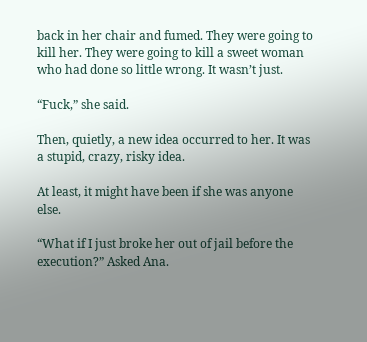back in her chair and fumed. They were going to kill her. They were going to kill a sweet woman who had done so little wrong. It wasn’t just.

“Fuck,” she said.

Then, quietly, a new idea occurred to her. It was a stupid, crazy, risky idea.

At least, it might have been if she was anyone else.

“What if I just broke her out of jail before the execution?” Asked Ana.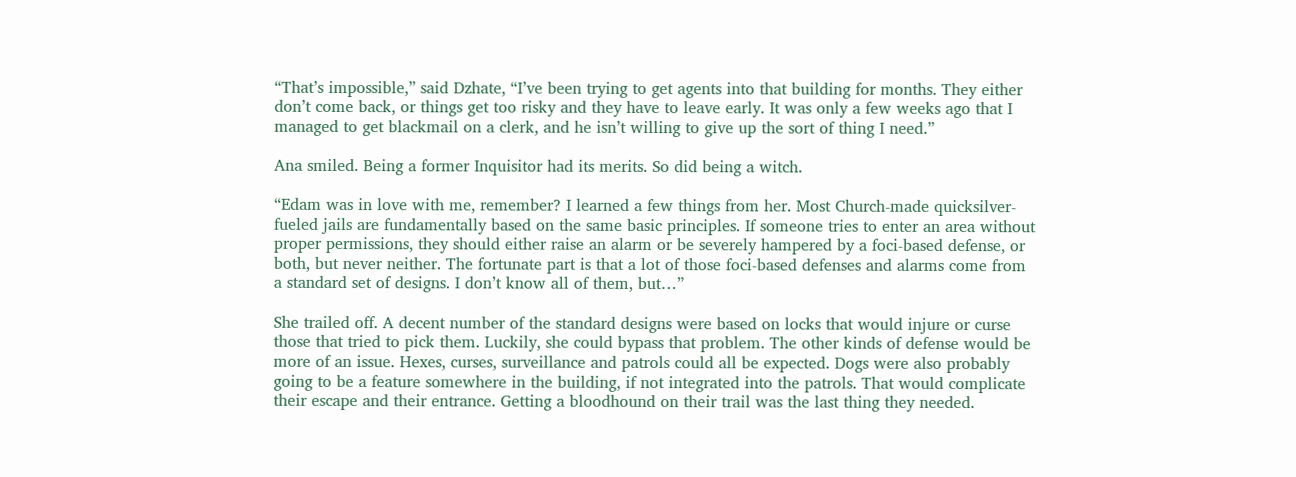“That’s impossible,” said Dzhate, “I’ve been trying to get agents into that building for months. They either don’t come back, or things get too risky and they have to leave early. It was only a few weeks ago that I managed to get blackmail on a clerk, and he isn’t willing to give up the sort of thing I need.”

Ana smiled. Being a former Inquisitor had its merits. So did being a witch.

“Edam was in love with me, remember? I learned a few things from her. Most Church-made quicksilver-fueled jails are fundamentally based on the same basic principles. If someone tries to enter an area without proper permissions, they should either raise an alarm or be severely hampered by a foci-based defense, or both, but never neither. The fortunate part is that a lot of those foci-based defenses and alarms come from a standard set of designs. I don’t know all of them, but…”

She trailed off. A decent number of the standard designs were based on locks that would injure or curse those that tried to pick them. Luckily, she could bypass that problem. The other kinds of defense would be more of an issue. Hexes, curses, surveillance and patrols could all be expected. Dogs were also probably going to be a feature somewhere in the building, if not integrated into the patrols. That would complicate their escape and their entrance. Getting a bloodhound on their trail was the last thing they needed.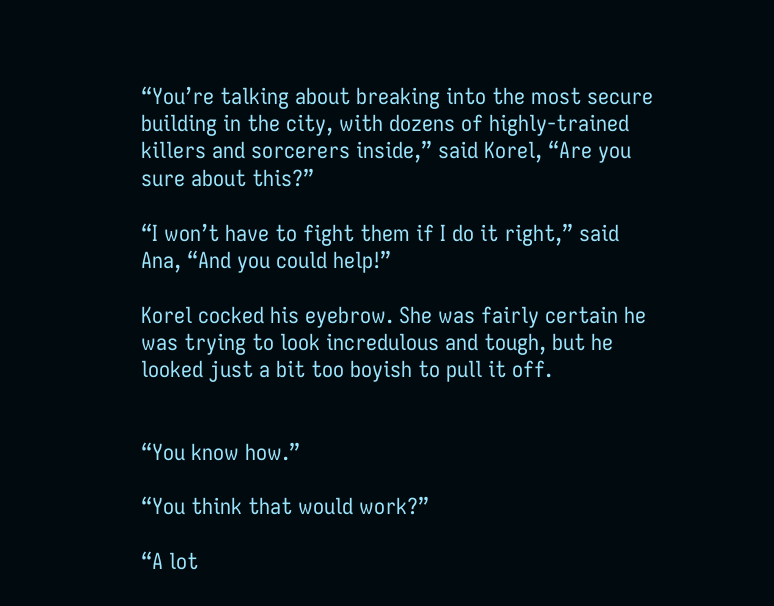“You’re talking about breaking into the most secure building in the city, with dozens of highly-trained killers and sorcerers inside,” said Korel, “Are you sure about this?”

“I won’t have to fight them if I do it right,” said Ana, “And you could help!”

Korel cocked his eyebrow. She was fairly certain he was trying to look incredulous and tough, but he looked just a bit too boyish to pull it off.


“You know how.”

“You think that would work?”

“A lot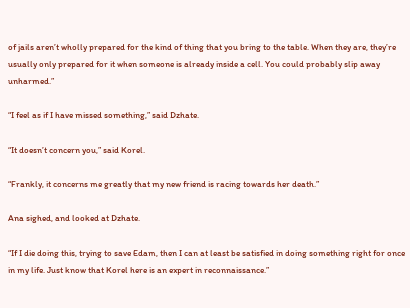of jails aren’t wholly prepared for the kind of thing that you bring to the table. When they are, they’re usually only prepared for it when someone is already inside a cell. You could probably slip away unharmed.”

“I feel as if I have missed something,” said Dzhate.

“It doesn’t concern you,” said Korel.

“Frankly, it concerns me greatly that my new friend is racing towards her death.”

Ana sighed, and looked at Dzhate.

“If I die doing this, trying to save Edam, then I can at least be satisfied in doing something right for once in my life. Just know that Korel here is an expert in reconnaissance.”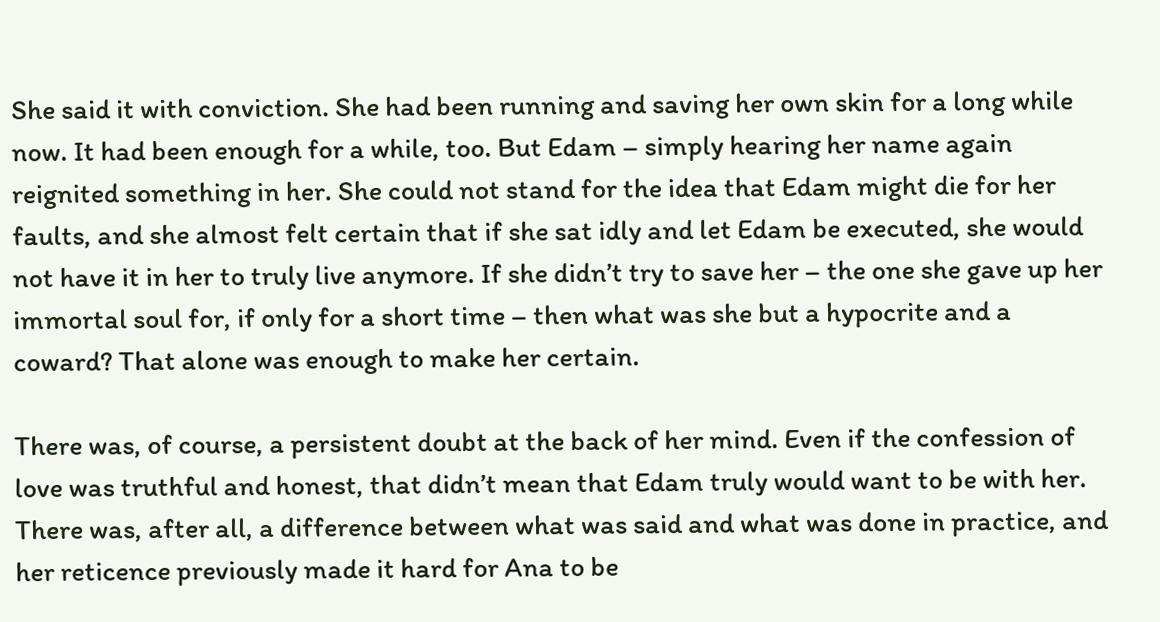She said it with conviction. She had been running and saving her own skin for a long while now. It had been enough for a while, too. But Edam – simply hearing her name again reignited something in her. She could not stand for the idea that Edam might die for her faults, and she almost felt certain that if she sat idly and let Edam be executed, she would not have it in her to truly live anymore. If she didn’t try to save her – the one she gave up her immortal soul for, if only for a short time – then what was she but a hypocrite and a coward? That alone was enough to make her certain.

There was, of course, a persistent doubt at the back of her mind. Even if the confession of love was truthful and honest, that didn’t mean that Edam truly would want to be with her. There was, after all, a difference between what was said and what was done in practice, and her reticence previously made it hard for Ana to be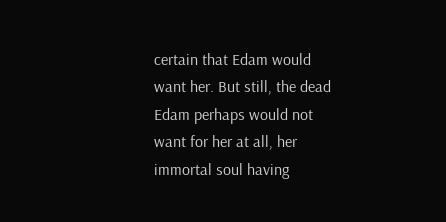certain that Edam would want her. But still, the dead Edam perhaps would not want for her at all, her immortal soul having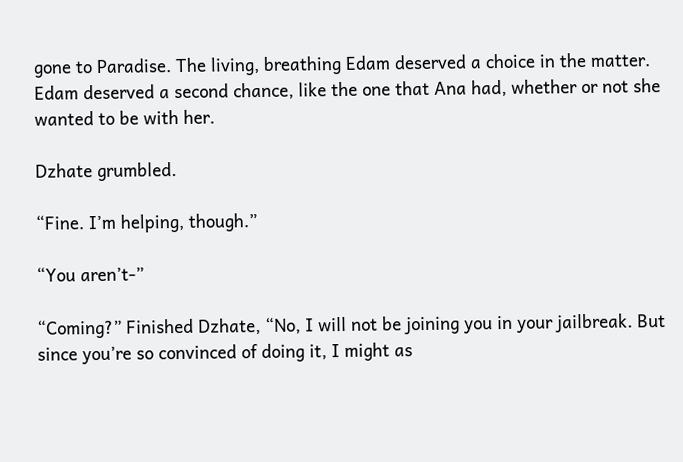gone to Paradise. The living, breathing Edam deserved a choice in the matter. Edam deserved a second chance, like the one that Ana had, whether or not she wanted to be with her.

Dzhate grumbled.

“Fine. I’m helping, though.”

“You aren’t-”

“Coming?” Finished Dzhate, “No, I will not be joining you in your jailbreak. But since you’re so convinced of doing it, I might as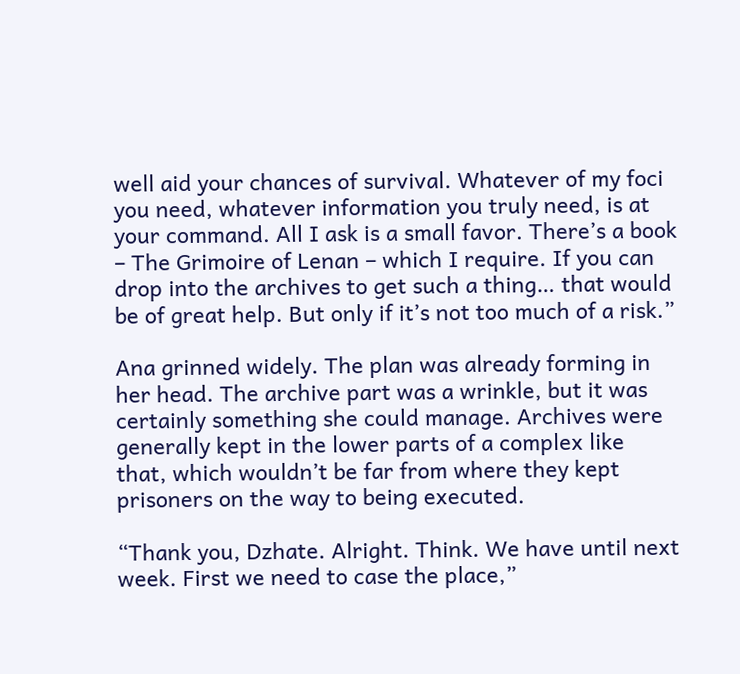well aid your chances of survival. Whatever of my foci you need, whatever information you truly need, is at your command. All I ask is a small favor. There’s a book – The Grimoire of Lenan – which I require. If you can drop into the archives to get such a thing… that would be of great help. But only if it’s not too much of a risk.”

Ana grinned widely. The plan was already forming in her head. The archive part was a wrinkle, but it was certainly something she could manage. Archives were generally kept in the lower parts of a complex like that, which wouldn’t be far from where they kept prisoners on the way to being executed.

“Thank you, Dzhate. Alright. Think. We have until next week. First we need to case the place,”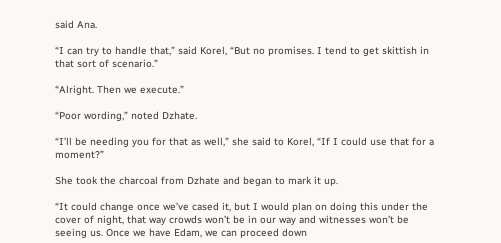said Ana.

“I can try to handle that,” said Korel, “But no promises. I tend to get skittish in that sort of scenario.”

“Alright. Then we execute.”

“Poor wording,” noted Dzhate.

“I’ll be needing you for that as well,” she said to Korel, “If I could use that for a moment?”

She took the charcoal from Dzhate and began to mark it up.

“It could change once we’ve cased it, but I would plan on doing this under the cover of night, that way crowds won’t be in our way and witnesses won’t be seeing us. Once we have Edam, we can proceed down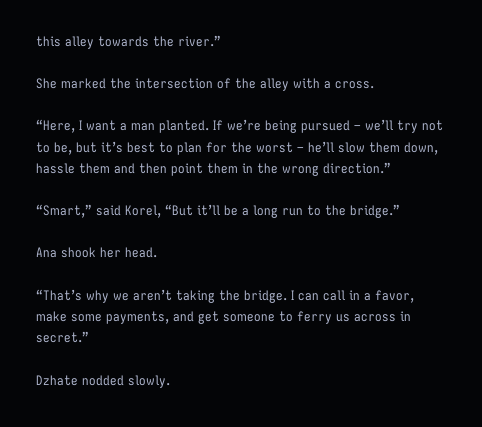this alley towards the river.”

She marked the intersection of the alley with a cross.

“Here, I want a man planted. If we’re being pursued – we’ll try not to be, but it’s best to plan for the worst – he’ll slow them down, hassle them and then point them in the wrong direction.”

“Smart,” said Korel, “But it’ll be a long run to the bridge.”

Ana shook her head.

“That’s why we aren’t taking the bridge. I can call in a favor, make some payments, and get someone to ferry us across in secret.”

Dzhate nodded slowly.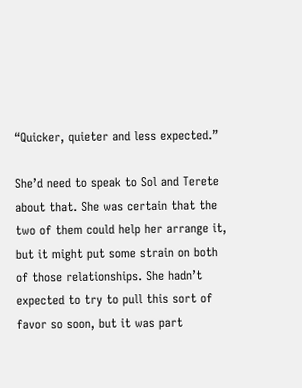“Quicker, quieter and less expected.”

She’d need to speak to Sol and Terete about that. She was certain that the two of them could help her arrange it, but it might put some strain on both of those relationships. She hadn’t expected to try to pull this sort of favor so soon, but it was part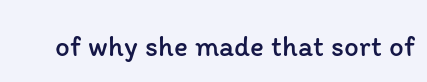of why she made that sort of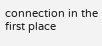connection in the first place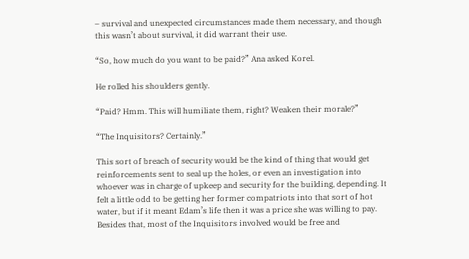– survival and unexpected circumstances made them necessary, and though this wasn’t about survival, it did warrant their use.

“So, how much do you want to be paid?” Ana asked Korel.

He rolled his shoulders gently.

“Paid? Hmm. This will humiliate them, right? Weaken their morale?”

“The Inquisitors? Certainly.”

This sort of breach of security would be the kind of thing that would get reinforcements sent to seal up the holes, or even an investigation into whoever was in charge of upkeep and security for the building, depending. It felt a little odd to be getting her former compatriots into that sort of hot water, but if it meant Edam’s life then it was a price she was willing to pay. Besides that, most of the Inquisitors involved would be free and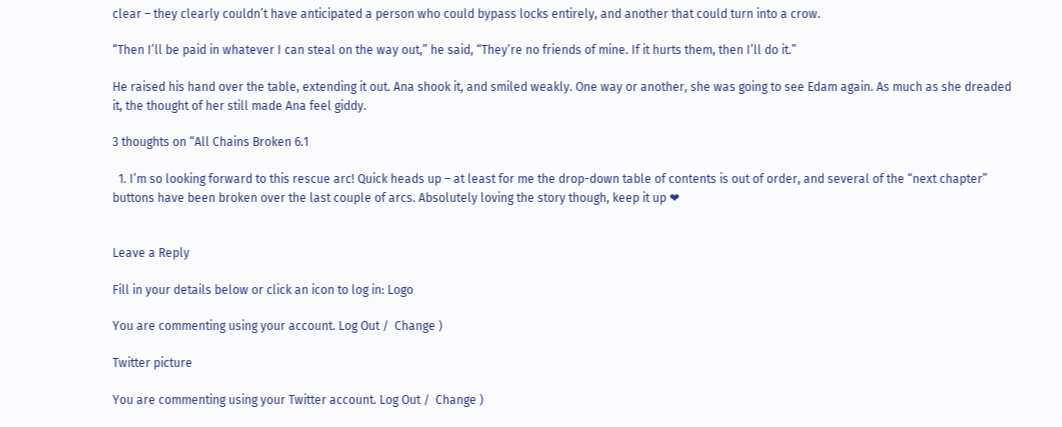clear – they clearly couldn’t have anticipated a person who could bypass locks entirely, and another that could turn into a crow.

“Then I’ll be paid in whatever I can steal on the way out,” he said, “They’re no friends of mine. If it hurts them, then I’ll do it.”

He raised his hand over the table, extending it out. Ana shook it, and smiled weakly. One way or another, she was going to see Edam again. As much as she dreaded it, the thought of her still made Ana feel giddy.

3 thoughts on “All Chains Broken 6.1

  1. I’m so looking forward to this rescue arc! Quick heads up – at least for me the drop-down table of contents is out of order, and several of the “next chapter” buttons have been broken over the last couple of arcs. Absolutely loving the story though, keep it up ❤


Leave a Reply

Fill in your details below or click an icon to log in: Logo

You are commenting using your account. Log Out /  Change )

Twitter picture

You are commenting using your Twitter account. Log Out /  Change )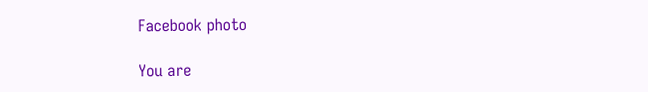Facebook photo

You are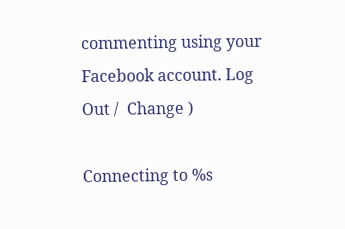commenting using your Facebook account. Log Out /  Change )

Connecting to %s